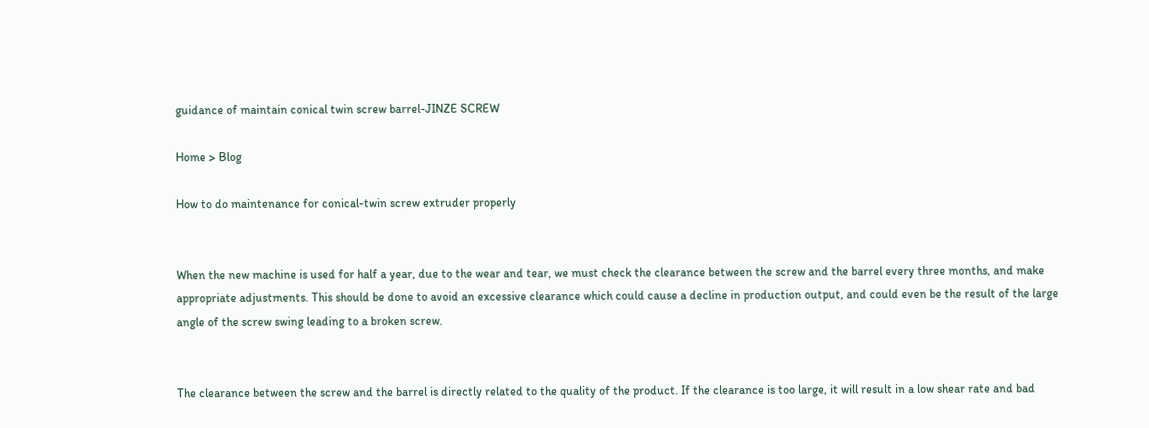guidance of maintain conical twin screw barrel-JINZE SCREW

Home > Blog

How to do maintenance for conical-twin screw extruder properly


When the new machine is used for half a year, due to the wear and tear, we must check the clearance between the screw and the barrel every three months, and make appropriate adjustments. This should be done to avoid an excessive clearance which could cause a decline in production output, and could even be the result of the large angle of the screw swing leading to a broken screw.


The clearance between the screw and the barrel is directly related to the quality of the product. If the clearance is too large, it will result in a low shear rate and bad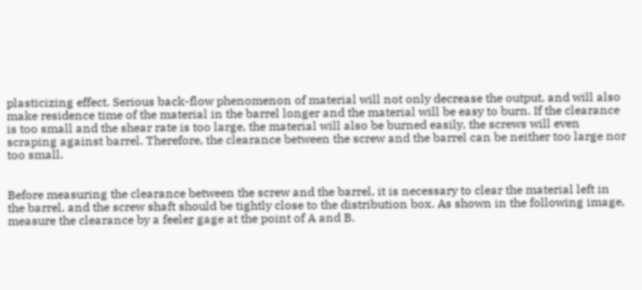plasticizing effect. Serious back-flow phenomenon of material will not only decrease the output, and will also make residence time of the material in the barrel longer and the material will be easy to burn. If the clearance is too small and the shear rate is too large, the material will also be burned easily, the screws will even scraping against barrel. Therefore, the clearance between the screw and the barrel can be neither too large nor too small.


Before measuring the clearance between the screw and the barrel, it is necessary to clear the material left in the barrel, and the screw shaft should be tightly close to the distribution box. As shown in the following image, measure the clearance by a feeler gage at the point of A and B.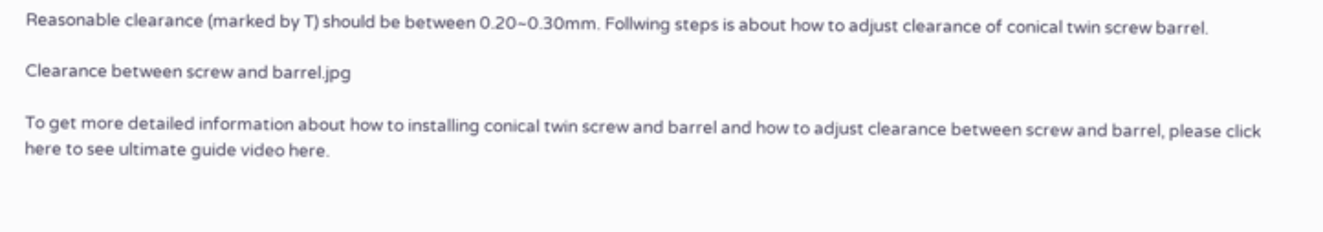Reasonable clearance (marked by T) should be between 0.20~0.30mm. Follwing steps is about how to adjust clearance of conical twin screw barrel.

Clearance between screw and barrel.jpg

To get more detailed information about how to installing conical twin screw and barrel and how to adjust clearance between screw and barrel, please click here to see ultimate guide video here.